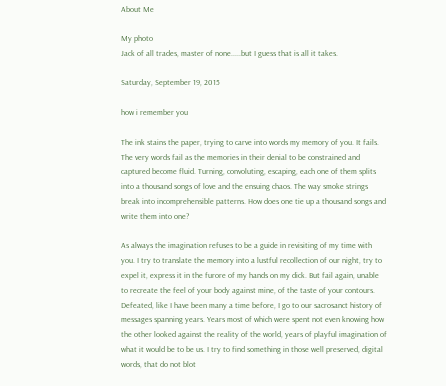About Me

My photo
Jack of all trades, master of none.....but I guess that is all it takes.

Saturday, September 19, 2015

how i remember you

The ink stains the paper, trying to carve into words my memory of you. It fails. The very words fail as the memories in their denial to be constrained and captured become fluid. Turning, convoluting, escaping, each one of them splits into a thousand songs of love and the ensuing chaos. The way smoke strings break into incomprehensible patterns. How does one tie up a thousand songs and write them into one?

As always the imagination refuses to be a guide in revisiting of my time with you. I try to translate the memory into a lustful recollection of our night, try to expel it, express it in the furore of my hands on my dick. But fail again, unable to recreate the feel of your body against mine, of the taste of your contours. Defeated, like I have been many a time before, I go to our sacrosanct history of messages spanning years. Years most of which were spent not even knowing how the other looked against the reality of the world, years of playful imagination of what it would be to be us. I try to find something in those well preserved, digital words, that do not blot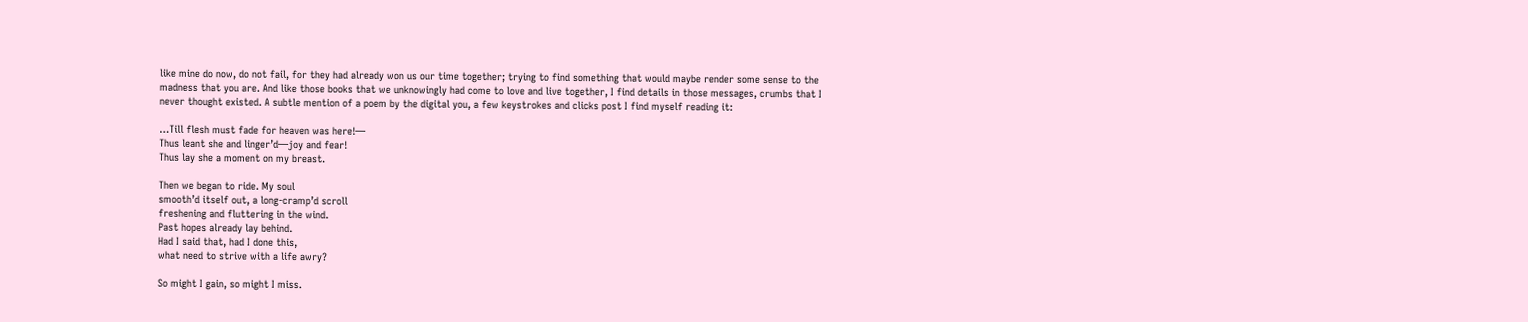like mine do now, do not fail, for they had already won us our time together; trying to find something that would maybe render some sense to the madness that you are. And like those books that we unknowingly had come to love and live together, I find details in those messages, crumbs that I never thought existed. A subtle mention of a poem by the digital you, a few keystrokes and clicks post I find myself reading it:

…Till flesh must fade for heaven was here!—
Thus leant she and linger’d—joy and fear!
Thus lay she a moment on my breast.

Then we began to ride. My soul
smooth’d itself out, a long-cramp’d scroll
freshening and fluttering in the wind.
Past hopes already lay behind.
Had I said that, had I done this,
what need to strive with a life awry?

So might I gain, so might I miss.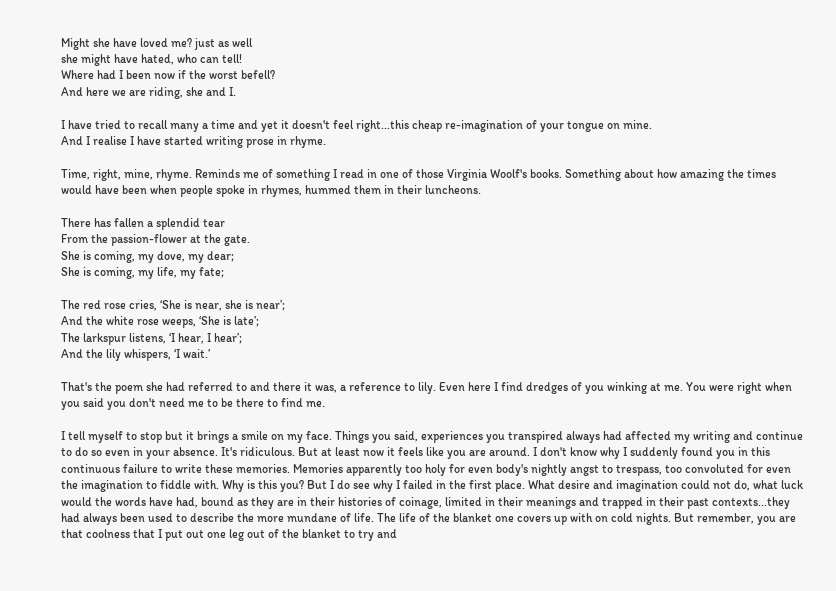Might she have loved me? just as well
she might have hated, who can tell!
Where had I been now if the worst befell?
And here we are riding, she and I.

I have tried to recall many a time and yet it doesn't feel right...this cheap re-imagination of your tongue on mine.
And I realise I have started writing prose in rhyme.

Time, right, mine, rhyme. Reminds me of something I read in one of those Virginia Woolf's books. Something about how amazing the times would have been when people spoke in rhymes, hummed them in their luncheons.

There has fallen a splendid tear
From the passion-flower at the gate.
She is coming, my dove, my dear;
She is coming, my life, my fate;

The red rose cries, ‘She is near, she is near’;
And the white rose weeps, ‘She is late’;
The larkspur listens, ‘I hear, I hear’;
And the lily whispers, ‘I wait.’

That's the poem she had referred to and there it was, a reference to lily. Even here I find dredges of you winking at me. You were right when you said you don't need me to be there to find me.

I tell myself to stop but it brings a smile on my face. Things you said, experiences you transpired always had affected my writing and continue to do so even in your absence. It's ridiculous. But at least now it feels like you are around. I don't know why I suddenly found you in this continuous failure to write these memories. Memories apparently too holy for even body's nightly angst to trespass, too convoluted for even the imagination to fiddle with. Why is this you? But I do see why I failed in the first place. What desire and imagination could not do, what luck would the words have had, bound as they are in their histories of coinage, limited in their meanings and trapped in their past contexts...they had always been used to describe the more mundane of life. The life of the blanket one covers up with on cold nights. But remember, you are that coolness that I put out one leg out of the blanket to try and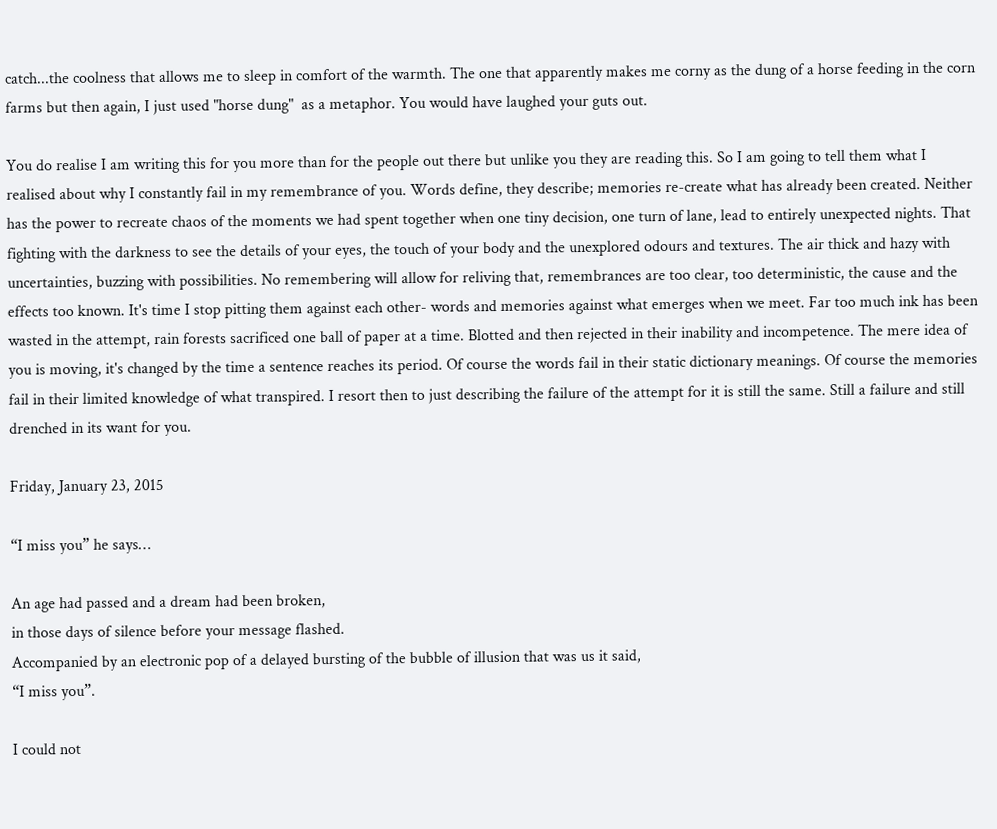catch...the coolness that allows me to sleep in comfort of the warmth. The one that apparently makes me corny as the dung of a horse feeding in the corn farms but then again, I just used "horse dung"  as a metaphor. You would have laughed your guts out.

You do realise I am writing this for you more than for the people out there but unlike you they are reading this. So I am going to tell them what I realised about why I constantly fail in my remembrance of you. Words define, they describe; memories re-create what has already been created. Neither has the power to recreate chaos of the moments we had spent together when one tiny decision, one turn of lane, lead to entirely unexpected nights. That fighting with the darkness to see the details of your eyes, the touch of your body and the unexplored odours and textures. The air thick and hazy with uncertainties, buzzing with possibilities. No remembering will allow for reliving that, remembrances are too clear, too deterministic, the cause and the effects too known. It's time I stop pitting them against each other- words and memories against what emerges when we meet. Far too much ink has been wasted in the attempt, rain forests sacrificed one ball of paper at a time. Blotted and then rejected in their inability and incompetence. The mere idea of you is moving, it's changed by the time a sentence reaches its period. Of course the words fail in their static dictionary meanings. Of course the memories fail in their limited knowledge of what transpired. I resort then to just describing the failure of the attempt for it is still the same. Still a failure and still drenched in its want for you.

Friday, January 23, 2015

“I miss you” he says…

An age had passed and a dream had been broken,
in those days of silence before your message flashed.
Accompanied by an electronic pop of a delayed bursting of the bubble of illusion that was us it said,
“I miss you”.

I could not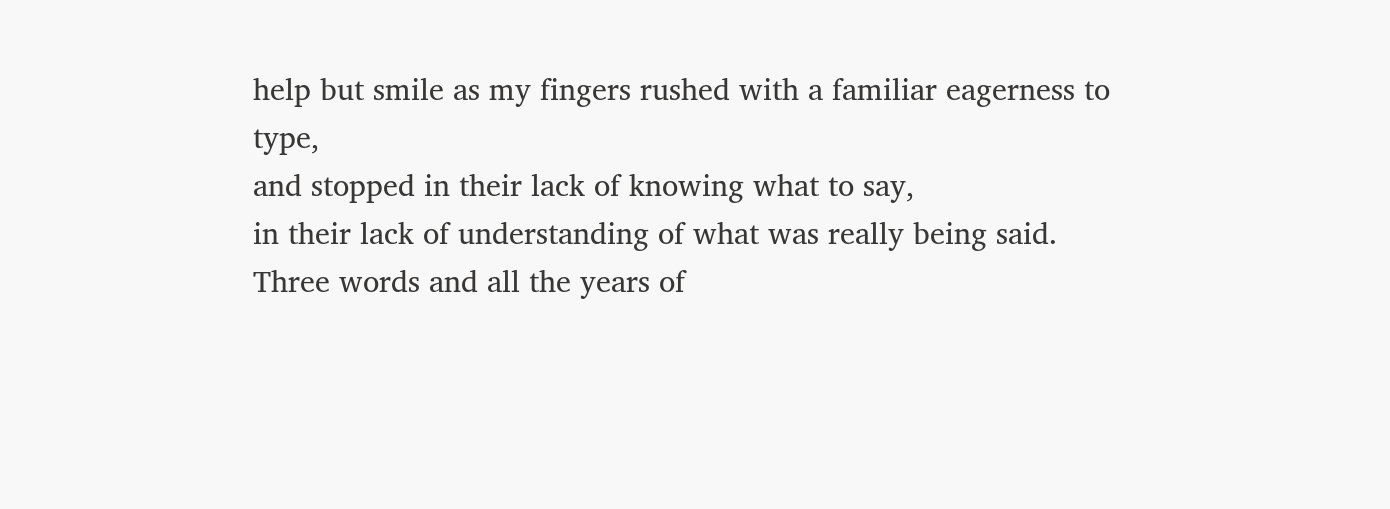help but smile as my fingers rushed with a familiar eagerness to type,
and stopped in their lack of knowing what to say,
in their lack of understanding of what was really being said.
Three words and all the years of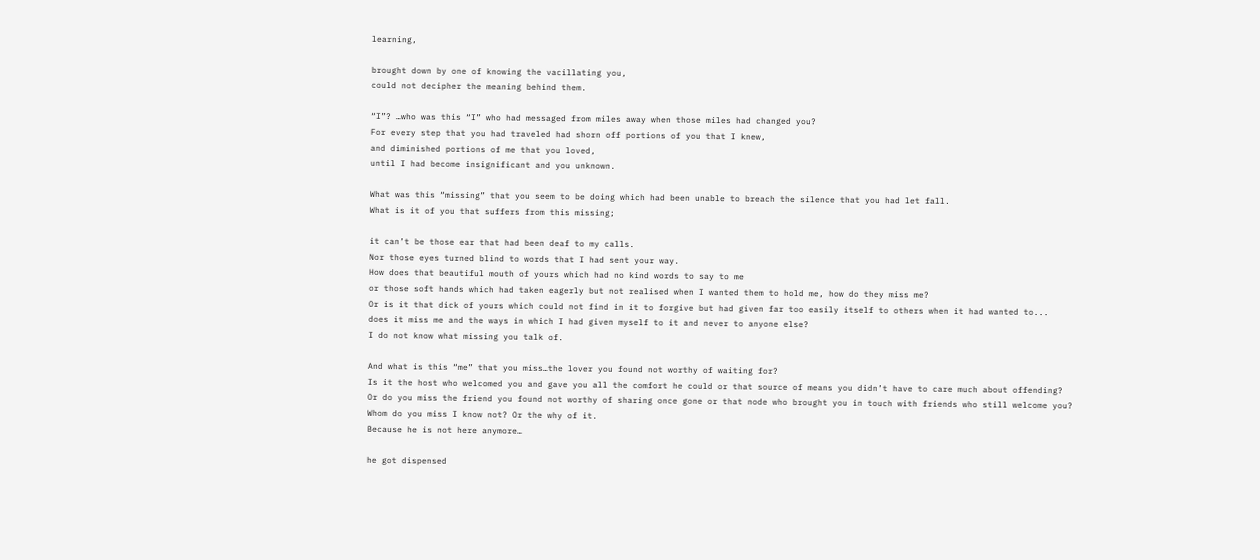learning,

brought down by one of knowing the vacillating you,
could not decipher the meaning behind them.

“I”? …who was this “I” who had messaged from miles away when those miles had changed you?
For every step that you had traveled had shorn off portions of you that I knew,
and diminished portions of me that you loved,
until I had become insignificant and you unknown.

What was this “missing” that you seem to be doing which had been unable to breach the silence that you had let fall.
What is it of you that suffers from this missing;

it can’t be those ear that had been deaf to my calls.
Nor those eyes turned blind to words that I had sent your way.
How does that beautiful mouth of yours which had no kind words to say to me
or those soft hands which had taken eagerly but not realised when I wanted them to hold me, how do they miss me?
Or is it that dick of yours which could not find in it to forgive but had given far too easily itself to others when it had wanted to...
does it miss me and the ways in which I had given myself to it and never to anyone else?
I do not know what missing you talk of.

And what is this “me” that you miss…the lover you found not worthy of waiting for?
Is it the host who welcomed you and gave you all the comfort he could or that source of means you didn’t have to care much about offending?
Or do you miss the friend you found not worthy of sharing once gone or that node who brought you in touch with friends who still welcome you?
Whom do you miss I know not? Or the why of it.
Because he is not here anymore…

he got dispensed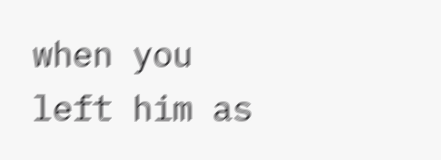when you left him as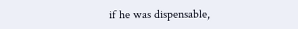if he was dispensable,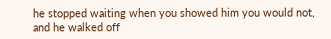he stopped waiting when you showed him you would not,
and he walked off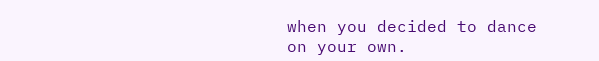when you decided to dance on your own.